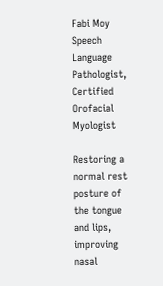Fabi Moy Speech Language Pathologist, Certified Orofacial Myologist

Restoring a normal rest posture of the tongue and lips, improving nasal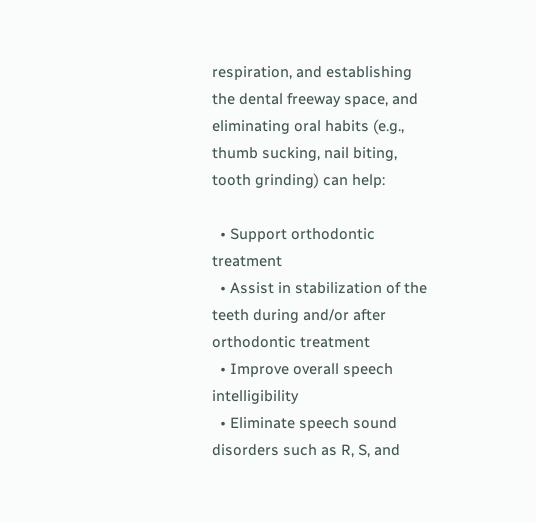respiration, and establishing the dental freeway space, and eliminating oral habits (e.g., thumb sucking, nail biting, tooth grinding) can help:

  • Support orthodontic treatment
  • Assist in stabilization of the teeth during and/or after orthodontic treatment
  • Improve overall speech intelligibility
  • Eliminate speech sound disorders such as R, S, and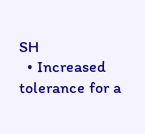SH
  • Increased tolerance for a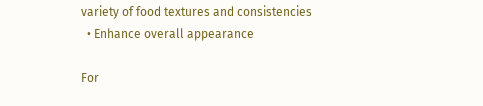variety of food textures and consistencies
  • Enhance overall appearance

For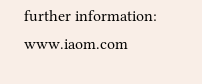further information: www.iaom.com